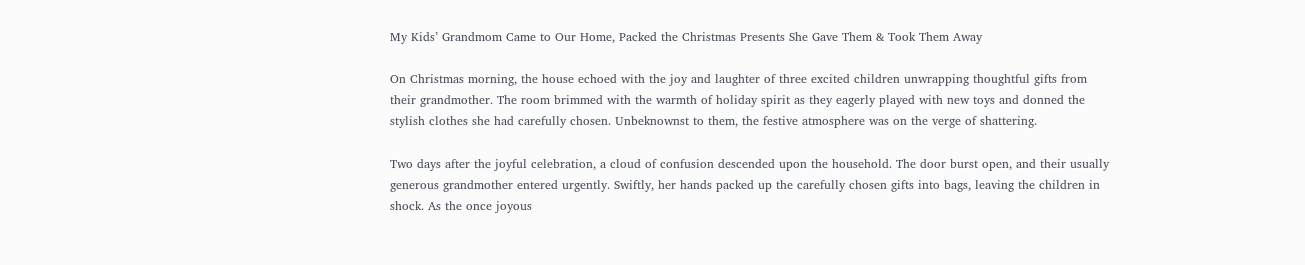My Kids’ Grandmom Came to Our Home, Packed the Christmas Presents She Gave Them & Took Them Away

On Christmas morning, the house echoed with the joy and laughter of three excited children unwrapping thoughtful gifts from their grandmother. The room brimmed with the warmth of holiday spirit as they eagerly played with new toys and donned the stylish clothes she had carefully chosen. Unbeknownst to them, the festive atmosphere was on the verge of shattering.

Two days after the joyful celebration, a cloud of confusion descended upon the household. The door burst open, and their usually generous grandmother entered urgently. Swiftly, her hands packed up the carefully chosen gifts into bags, leaving the children in shock. As the once joyous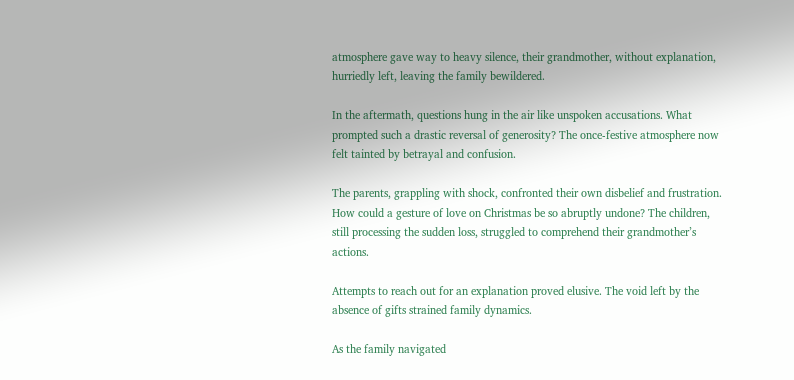atmosphere gave way to heavy silence, their grandmother, without explanation, hurriedly left, leaving the family bewildered.

In the aftermath, questions hung in the air like unspoken accusations. What prompted such a drastic reversal of generosity? The once-festive atmosphere now felt tainted by betrayal and confusion.

The parents, grappling with shock, confronted their own disbelief and frustration. How could a gesture of love on Christmas be so abruptly undone? The children, still processing the sudden loss, struggled to comprehend their grandmother’s actions.

Attempts to reach out for an explanation proved elusive. The void left by the absence of gifts strained family dynamics.

As the family navigated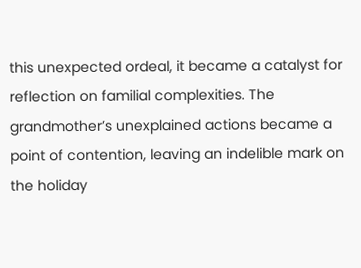this unexpected ordeal, it became a catalyst for reflection on familial complexities. The grandmother’s unexplained actions became a point of contention, leaving an indelible mark on the holiday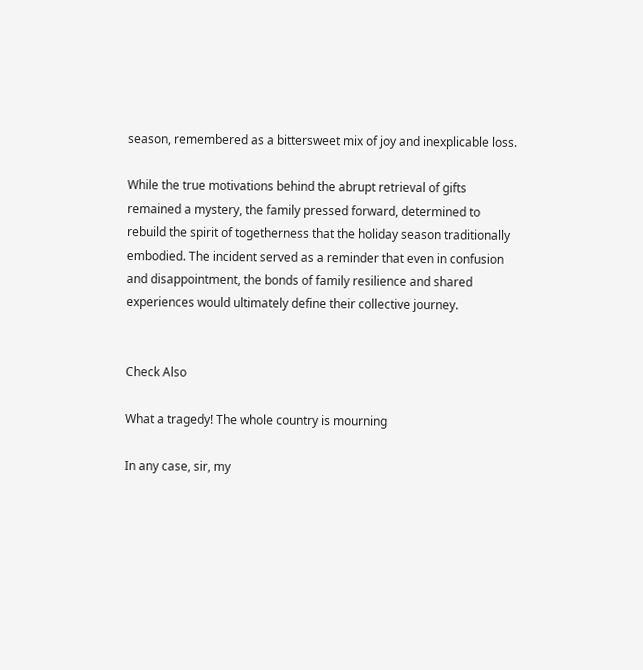season, remembered as a bittersweet mix of joy and inexplicable loss.

While the true motivations behind the abrupt retrieval of gifts remained a mystery, the family pressed forward, determined to rebuild the spirit of togetherness that the holiday season traditionally embodied. The incident served as a reminder that even in confusion and disappointment, the bonds of family resilience and shared experiences would ultimately define their collective journey.


Check Also

What a tragedy! The whole country is mourning

In any case, sir, my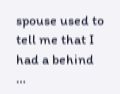spouse used to tell me that I had a behind …